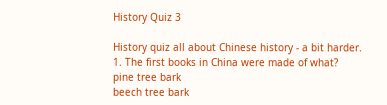History Quiz 3

History quiz all about Chinese history - a bit harder.
1. The first books in China were made of what?
pine tree bark
beech tree bark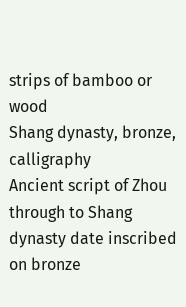strips of bamboo or wood
Shang dynasty, bronze, calligraphy
Ancient script of Zhou through to Shang dynasty date inscribed on bronze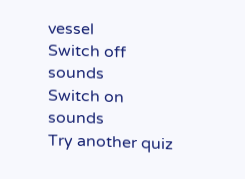vessel
Switch off sounds
Switch on sounds
Try another quiz